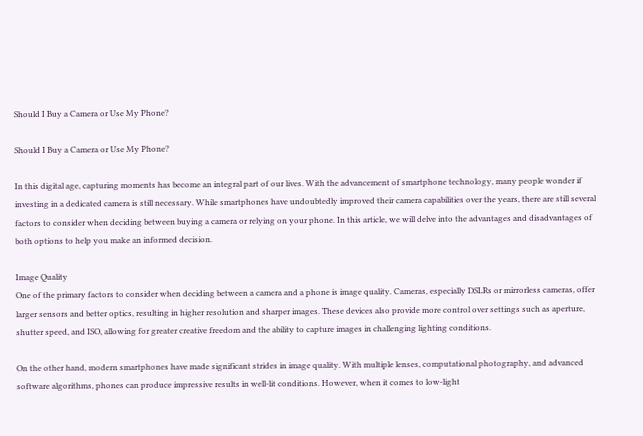Should I Buy a Camera or Use My Phone?

Should I Buy a Camera or Use My Phone?

In this digital age, capturing moments has become an integral part of our lives. With the advancement of smartphone technology, many people wonder if investing in a dedicated camera is still necessary. While smartphones have undoubtedly improved their camera capabilities over the years, there are still several factors to consider when deciding between buying a camera or relying on your phone. In this article, we will delve into the advantages and disadvantages of both options to help you make an informed decision.

Image Quality
One of the primary factors to consider when deciding between a camera and a phone is image quality. Cameras, especially DSLRs or mirrorless cameras, offer larger sensors and better optics, resulting in higher resolution and sharper images. These devices also provide more control over settings such as aperture, shutter speed, and ISO, allowing for greater creative freedom and the ability to capture images in challenging lighting conditions.

On the other hand, modern smartphones have made significant strides in image quality. With multiple lenses, computational photography, and advanced software algorithms, phones can produce impressive results in well-lit conditions. However, when it comes to low-light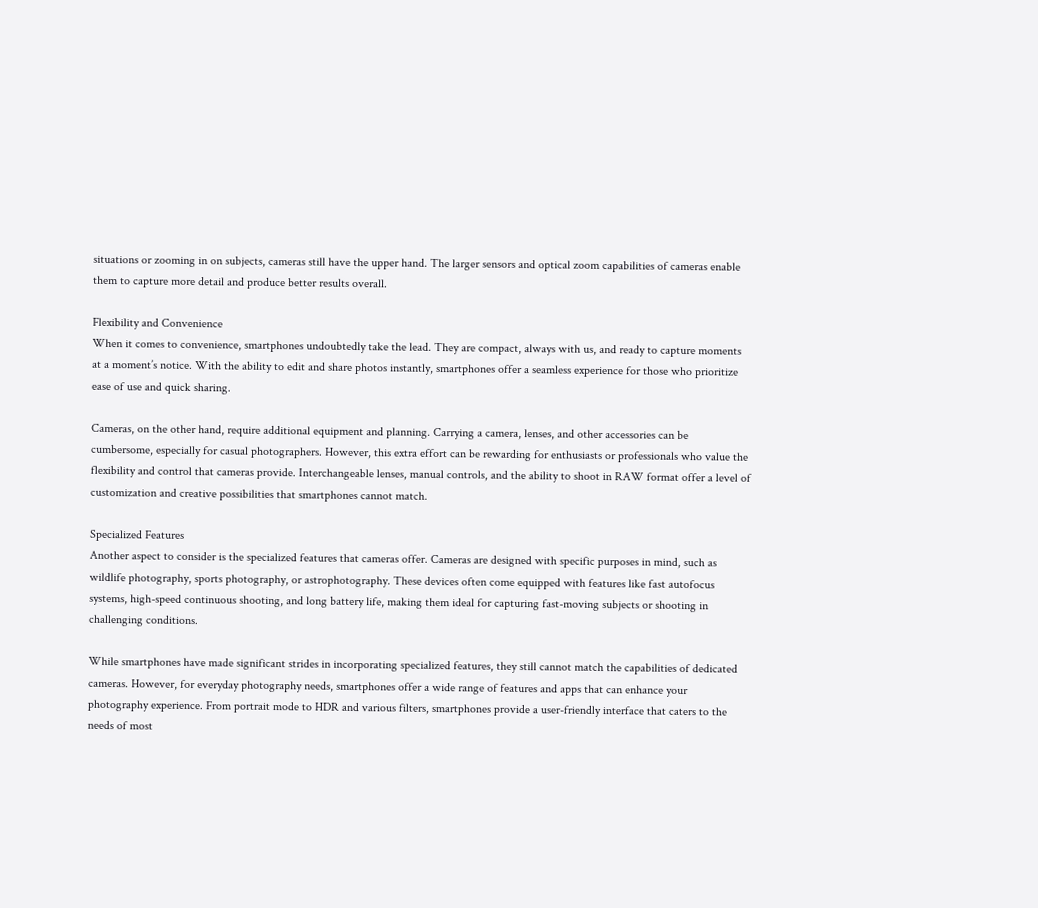situations or zooming in on subjects, cameras still have the upper hand. The larger sensors and optical zoom capabilities of cameras enable them to capture more detail and produce better results overall.

Flexibility and Convenience
When it comes to convenience, smartphones undoubtedly take the lead. They are compact, always with us, and ready to capture moments at a moment’s notice. With the ability to edit and share photos instantly, smartphones offer a seamless experience for those who prioritize ease of use and quick sharing.

Cameras, on the other hand, require additional equipment and planning. Carrying a camera, lenses, and other accessories can be cumbersome, especially for casual photographers. However, this extra effort can be rewarding for enthusiasts or professionals who value the flexibility and control that cameras provide. Interchangeable lenses, manual controls, and the ability to shoot in RAW format offer a level of customization and creative possibilities that smartphones cannot match.

Specialized Features
Another aspect to consider is the specialized features that cameras offer. Cameras are designed with specific purposes in mind, such as wildlife photography, sports photography, or astrophotography. These devices often come equipped with features like fast autofocus systems, high-speed continuous shooting, and long battery life, making them ideal for capturing fast-moving subjects or shooting in challenging conditions.

While smartphones have made significant strides in incorporating specialized features, they still cannot match the capabilities of dedicated cameras. However, for everyday photography needs, smartphones offer a wide range of features and apps that can enhance your photography experience. From portrait mode to HDR and various filters, smartphones provide a user-friendly interface that caters to the needs of most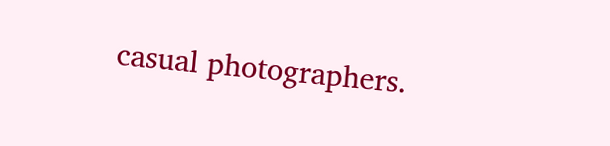casual photographers.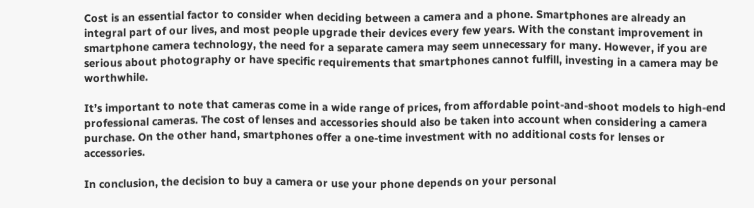Cost is an essential factor to consider when deciding between a camera and a phone. Smartphones are already an integral part of our lives, and most people upgrade their devices every few years. With the constant improvement in smartphone camera technology, the need for a separate camera may seem unnecessary for many. However, if you are serious about photography or have specific requirements that smartphones cannot fulfill, investing in a camera may be worthwhile.

It’s important to note that cameras come in a wide range of prices, from affordable point-and-shoot models to high-end professional cameras. The cost of lenses and accessories should also be taken into account when considering a camera purchase. On the other hand, smartphones offer a one-time investment with no additional costs for lenses or accessories.

In conclusion, the decision to buy a camera or use your phone depends on your personal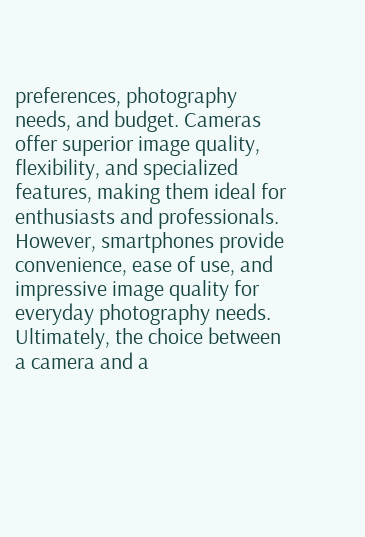preferences, photography needs, and budget. Cameras offer superior image quality, flexibility, and specialized features, making them ideal for enthusiasts and professionals. However, smartphones provide convenience, ease of use, and impressive image quality for everyday photography needs. Ultimately, the choice between a camera and a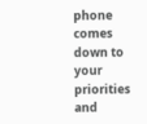phone comes down to your priorities and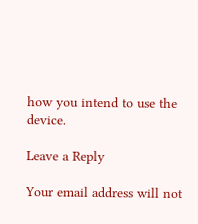how you intend to use the device.

Leave a Reply

Your email address will not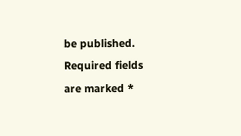be published. Required fields are marked *